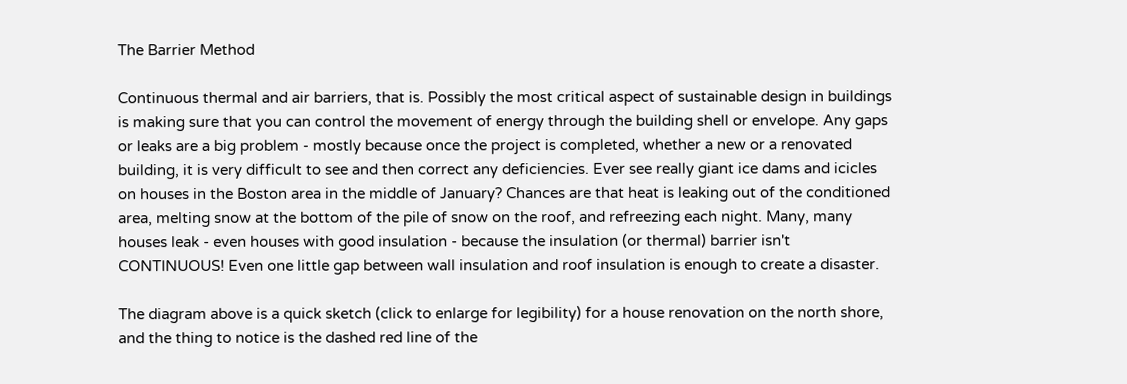The Barrier Method

Continuous thermal and air barriers, that is. Possibly the most critical aspect of sustainable design in buildings is making sure that you can control the movement of energy through the building shell or envelope. Any gaps or leaks are a big problem - mostly because once the project is completed, whether a new or a renovated building, it is very difficult to see and then correct any deficiencies. Ever see really giant ice dams and icicles on houses in the Boston area in the middle of January? Chances are that heat is leaking out of the conditioned area, melting snow at the bottom of the pile of snow on the roof, and refreezing each night. Many, many houses leak - even houses with good insulation - because the insulation (or thermal) barrier isn't CONTINUOUS! Even one little gap between wall insulation and roof insulation is enough to create a disaster.

The diagram above is a quick sketch (click to enlarge for legibility) for a house renovation on the north shore, and the thing to notice is the dashed red line of the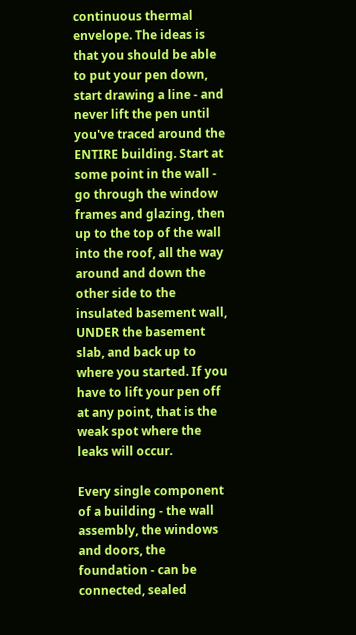continuous thermal envelope. The ideas is that you should be able to put your pen down, start drawing a line - and never lift the pen until you've traced around the ENTIRE building. Start at some point in the wall - go through the window frames and glazing, then up to the top of the wall into the roof, all the way around and down the other side to the insulated basement wall, UNDER the basement slab, and back up to where you started. If you have to lift your pen off at any point, that is the weak spot where the leaks will occur.

Every single component of a building - the wall assembly, the windows and doors, the foundation - can be connected, sealed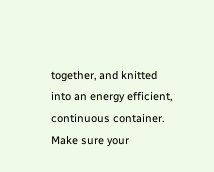together, and knitted into an energy efficient, continuous container. Make sure your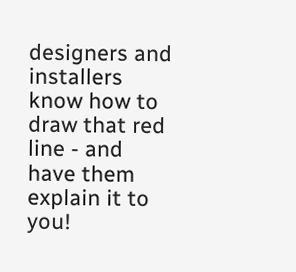designers and installers know how to draw that red line - and have them explain it to you!